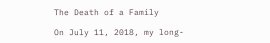The Death of a Family

On July 11, 2018, my long-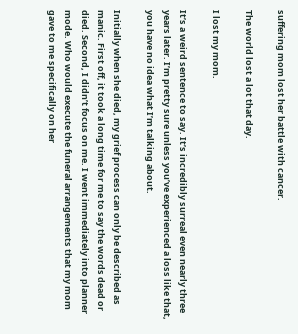suffering mom lost her battle with cancer.

The world lost a lot that day.

I lost my mom.

It’s a weird sentence to say. It’s incredibly surreal even nearly three years later. I’m pretty sure unless you’ve experienced a loss like that, you have no idea what I’m talking about.

Initially when she died, my grief process can only be described as manic. First off, it took a long time for me to say the words dead or died. Second, I didn’t focus on me. I went immediately into planner mode. Who would execute the funeral arrangements that my mom gave to me specifically on her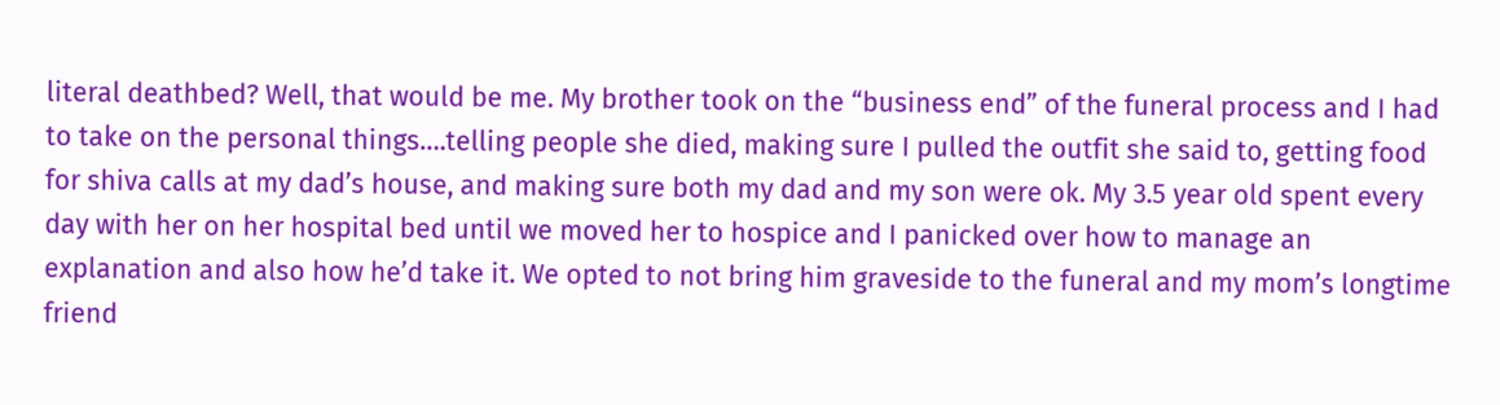literal deathbed? Well, that would be me. My brother took on the “business end” of the funeral process and I had to take on the personal things….telling people she died, making sure I pulled the outfit she said to, getting food for shiva calls at my dad’s house, and making sure both my dad and my son were ok. My 3.5 year old spent every day with her on her hospital bed until we moved her to hospice and I panicked over how to manage an explanation and also how he’d take it. We opted to not bring him graveside to the funeral and my mom’s longtime friend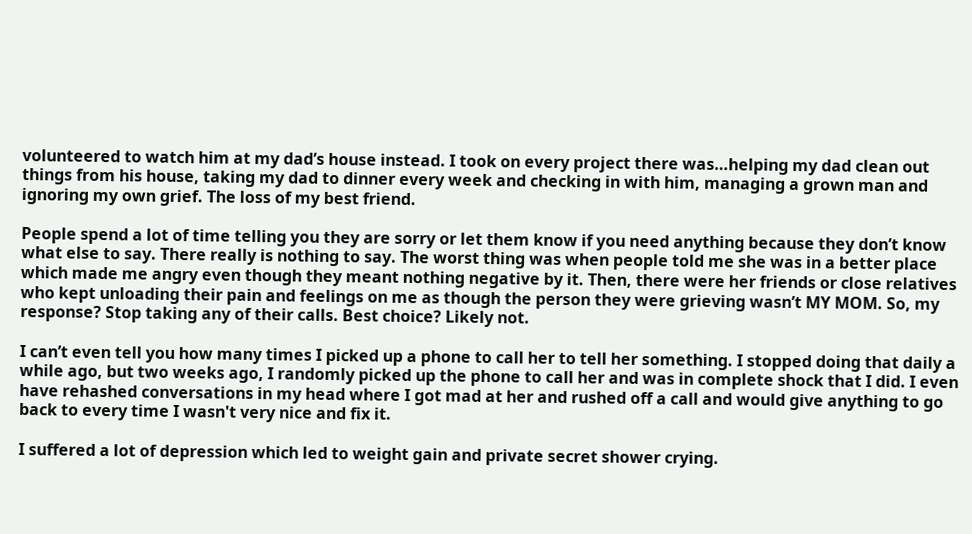volunteered to watch him at my dad’s house instead. I took on every project there was…helping my dad clean out things from his house, taking my dad to dinner every week and checking in with him, managing a grown man and ignoring my own grief. The loss of my best friend.

People spend a lot of time telling you they are sorry or let them know if you need anything because they don’t know what else to say. There really is nothing to say. The worst thing was when people told me she was in a better place which made me angry even though they meant nothing negative by it. Then, there were her friends or close relatives who kept unloading their pain and feelings on me as though the person they were grieving wasn’t MY MOM. So, my response? Stop taking any of their calls. Best choice? Likely not.

I can’t even tell you how many times I picked up a phone to call her to tell her something. I stopped doing that daily a while ago, but two weeks ago, I randomly picked up the phone to call her and was in complete shock that I did. I even have rehashed conversations in my head where I got mad at her and rushed off a call and would give anything to go back to every time I wasn't very nice and fix it.

I suffered a lot of depression which led to weight gain and private secret shower crying.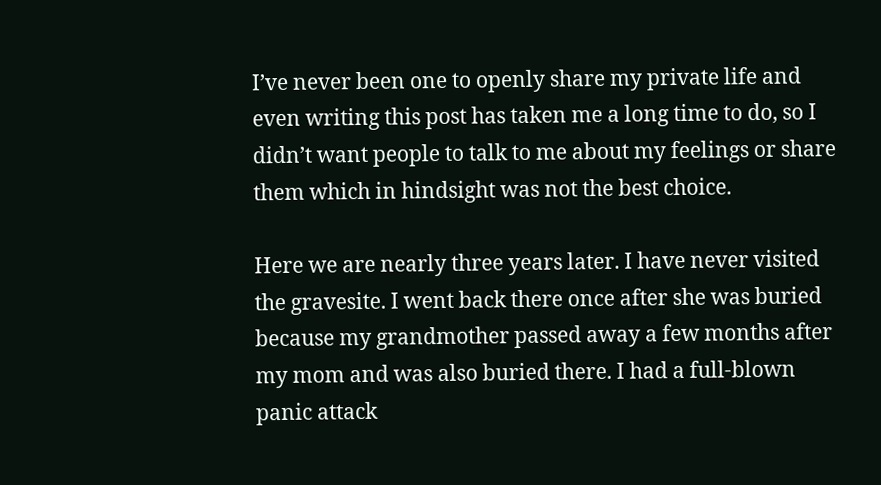I’ve never been one to openly share my private life and even writing this post has taken me a long time to do, so I didn’t want people to talk to me about my feelings or share them which in hindsight was not the best choice.

Here we are nearly three years later. I have never visited the gravesite. I went back there once after she was buried because my grandmother passed away a few months after my mom and was also buried there. I had a full-blown panic attack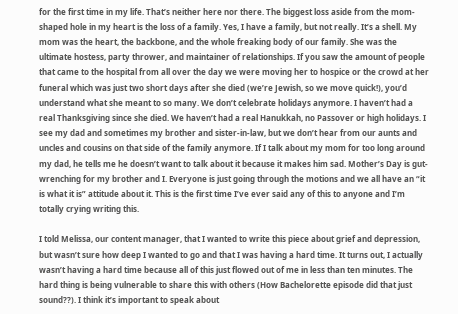for the first time in my life. That’s neither here nor there. The biggest loss aside from the mom-shaped hole in my heart is the loss of a family. Yes, I have a family, but not really. It’s a shell. My mom was the heart, the backbone, and the whole freaking body of our family. She was the ultimate hostess, party thrower, and maintainer of relationships. If you saw the amount of people that came to the hospital from all over the day we were moving her to hospice or the crowd at her funeral which was just two short days after she died (we’re Jewish, so we move quick!), you’d understand what she meant to so many. We don’t celebrate holidays anymore. I haven’t had a real Thanksgiving since she died. We haven’t had a real Hanukkah, no Passover or high holidays. I see my dad and sometimes my brother and sister-in-law, but we don’t hear from our aunts and uncles and cousins on that side of the family anymore. If I talk about my mom for too long around my dad, he tells me he doesn’t want to talk about it because it makes him sad. Mother’s Day is gut-wrenching for my brother and I. Everyone is just going through the motions and we all have an “it is what it is” attitude about it. This is the first time I’ve ever said any of this to anyone and I’m totally crying writing this.

I told Melissa, our content manager, that I wanted to write this piece about grief and depression, but wasn’t sure how deep I wanted to go and that I was having a hard time. It turns out, I actually wasn’t having a hard time because all of this just flowed out of me in less than ten minutes. The hard thing is being vulnerable to share this with others (How Bachelorette episode did that just sound??). I think it’s important to speak about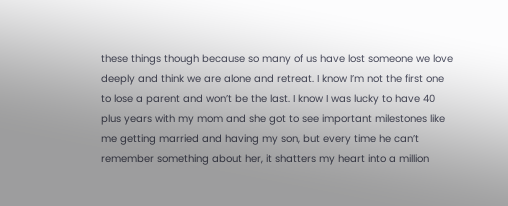these things though because so many of us have lost someone we love deeply and think we are alone and retreat. I know I’m not the first one to lose a parent and won’t be the last. I know I was lucky to have 40 plus years with my mom and she got to see important milestones like me getting married and having my son, but every time he can’t remember something about her, it shatters my heart into a million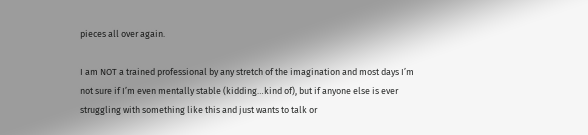pieces all over again.

I am NOT a trained professional by any stretch of the imagination and most days I’m not sure if I’m even mentally stable (kidding…kind of), but if anyone else is ever struggling with something like this and just wants to talk or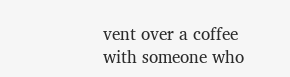vent over a coffee with someone who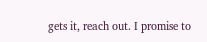gets it, reach out. I promise to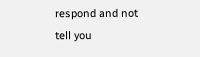respond and not tell you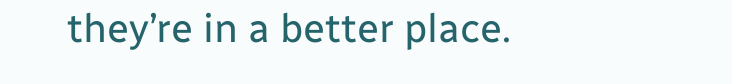they’re in a better place.